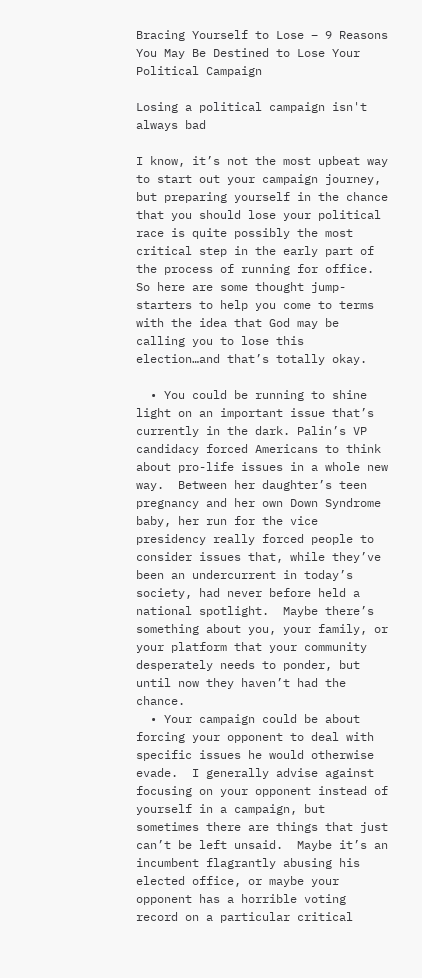Bracing Yourself to Lose – 9 Reasons You May Be Destined to Lose Your Political Campaign

Losing a political campaign isn't always bad

I know, it’s not the most upbeat way to start out your campaign journey, but preparing yourself in the chance that you should lose your political race is quite possibly the most critical step in the early part of the process of running for office.  So here are some thought jump-starters to help you come to terms with the idea that God may be calling you to lose this election…and that’s totally okay.

  • You could be running to shine light on an important issue that’s currently in the dark. Palin’s VP candidacy forced Americans to think about pro-life issues in a whole new way.  Between her daughter’s teen pregnancy and her own Down Syndrome baby, her run for the vice presidency really forced people to consider issues that, while they’ve been an undercurrent in today’s society, had never before held a national spotlight.  Maybe there’s something about you, your family, or your platform that your community desperately needs to ponder, but until now they haven’t had the chance.
  • Your campaign could be about forcing your opponent to deal with specific issues he would otherwise evade.  I generally advise against focusing on your opponent instead of yourself in a campaign, but sometimes there are things that just can’t be left unsaid.  Maybe it’s an incumbent flagrantly abusing his elected office, or maybe your opponent has a horrible voting record on a particular critical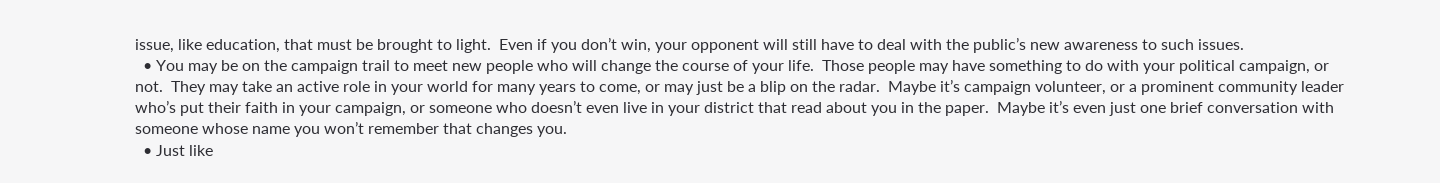issue, like education, that must be brought to light.  Even if you don’t win, your opponent will still have to deal with the public’s new awareness to such issues.
  • You may be on the campaign trail to meet new people who will change the course of your life.  Those people may have something to do with your political campaign, or not.  They may take an active role in your world for many years to come, or may just be a blip on the radar.  Maybe it’s campaign volunteer, or a prominent community leader who’s put their faith in your campaign, or someone who doesn’t even live in your district that read about you in the paper.  Maybe it’s even just one brief conversation with someone whose name you won’t remember that changes you.
  • Just like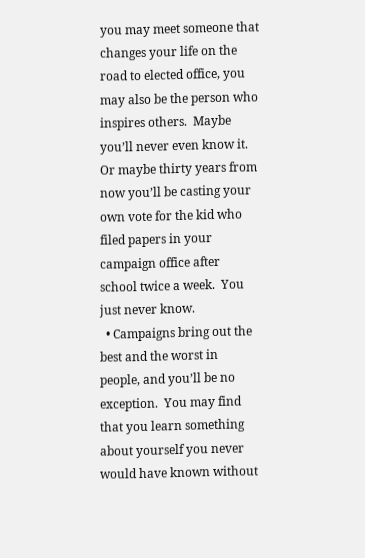you may meet someone that changes your life on the road to elected office, you may also be the person who inspires others.  Maybe you’ll never even know it.  Or maybe thirty years from now you’ll be casting your own vote for the kid who filed papers in your campaign office after school twice a week.  You just never know.
  • Campaigns bring out the best and the worst in people, and you’ll be no exception.  You may find that you learn something about yourself you never would have known without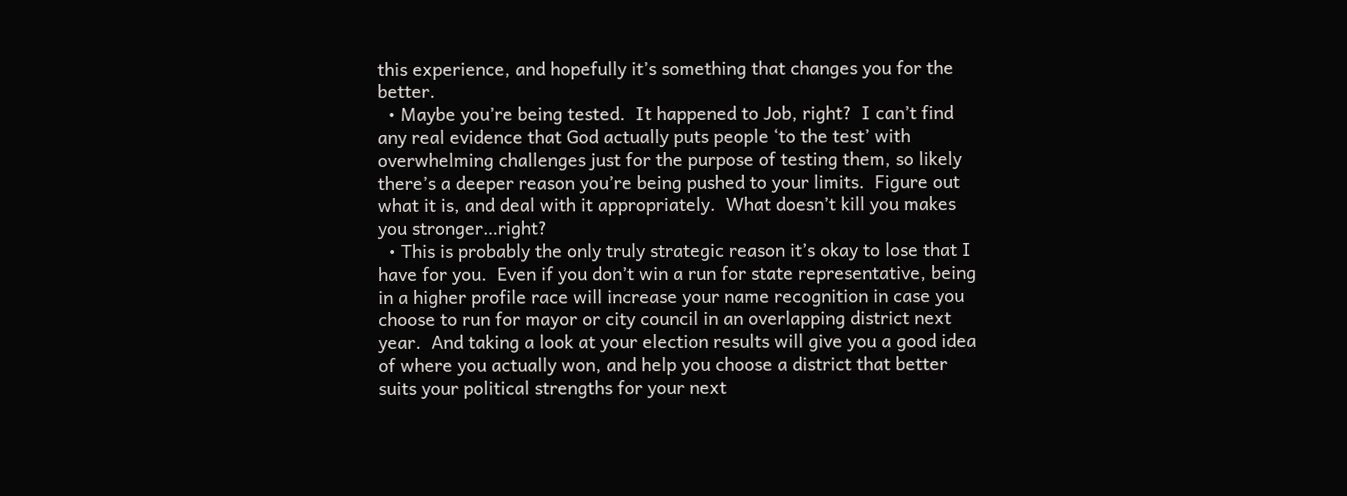this experience, and hopefully it’s something that changes you for the better.
  • Maybe you’re being tested.  It happened to Job, right?  I can’t find any real evidence that God actually puts people ‘to the test’ with overwhelming challenges just for the purpose of testing them, so likely there’s a deeper reason you’re being pushed to your limits.  Figure out what it is, and deal with it appropriately.  What doesn’t kill you makes you stronger…right?
  • This is probably the only truly strategic reason it’s okay to lose that I have for you.  Even if you don’t win a run for state representative, being in a higher profile race will increase your name recognition in case you choose to run for mayor or city council in an overlapping district next year.  And taking a look at your election results will give you a good idea of where you actually won, and help you choose a district that better suits your political strengths for your next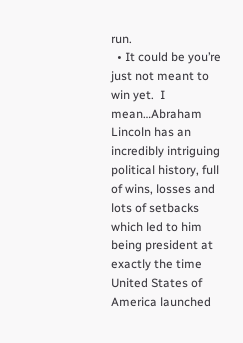run.
  • It could be you’re just not meant to win yet.  I mean…Abraham Lincoln has an incredibly intriguing political history, full of wins, losses and lots of setbacks which led to him being president at exactly the time United States of America launched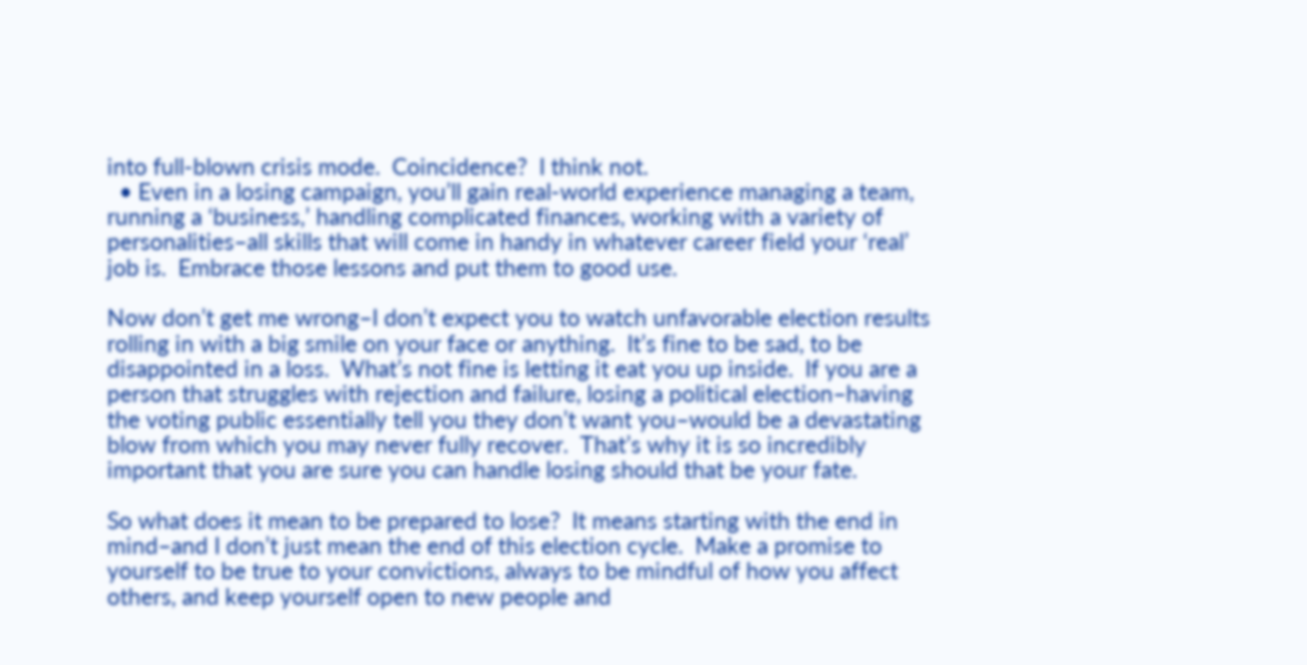into full-blown crisis mode.  Coincidence?  I think not.
  • Even in a losing campaign, you’ll gain real-world experience managing a team, running a ‘business,’ handling complicated finances, working with a variety of personalities–all skills that will come in handy in whatever career field your ‘real’ job is.  Embrace those lessons and put them to good use.

Now don’t get me wrong–I don’t expect you to watch unfavorable election results rolling in with a big smile on your face or anything.  It’s fine to be sad, to be disappointed in a loss.  What’s not fine is letting it eat you up inside.  If you are a person that struggles with rejection and failure, losing a political election–having the voting public essentially tell you they don’t want you–would be a devastating blow from which you may never fully recover.  That’s why it is so incredibly important that you are sure you can handle losing should that be your fate.

So what does it mean to be prepared to lose?  It means starting with the end in mind–and I don’t just mean the end of this election cycle.  Make a promise to yourself to be true to your convictions, always to be mindful of how you affect others, and keep yourself open to new people and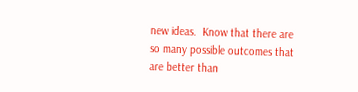new ideas.  Know that there are so many possible outcomes that are better than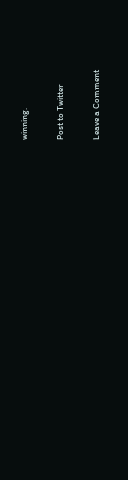winning.

Post to Twitter

Leave a Comment